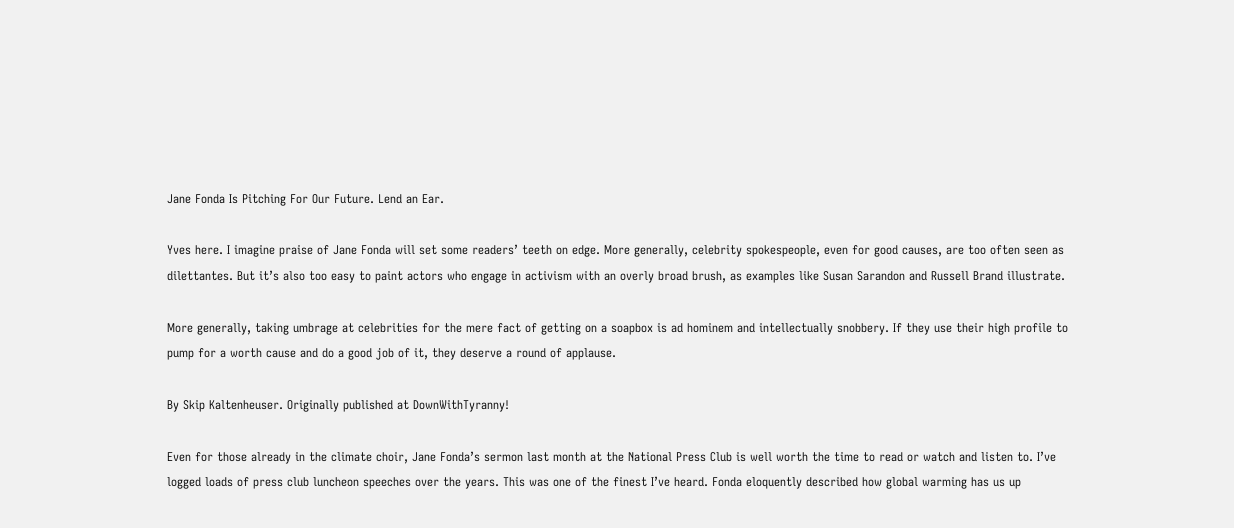Jane Fonda Is Pitching For Our Future. Lend an Ear.

Yves here. I imagine praise of Jane Fonda will set some readers’ teeth on edge. More generally, celebrity spokespeople, even for good causes, are too often seen as dilettantes. But it’s also too easy to paint actors who engage in activism with an overly broad brush, as examples like Susan Sarandon and Russell Brand illustrate.

More generally, taking umbrage at celebrities for the mere fact of getting on a soapbox is ad hominem and intellectually snobbery. If they use their high profile to pump for a worth cause and do a good job of it, they deserve a round of applause.

By Skip Kaltenheuser. Originally published at DownWithTyranny!

Even for those already in the climate choir, Jane Fonda’s sermon last month at the National Press Club is well worth the time to read or watch and listen to. I’ve logged loads of press club luncheon speeches over the years. This was one of the finest I’ve heard. Fonda eloquently described how global warming has us up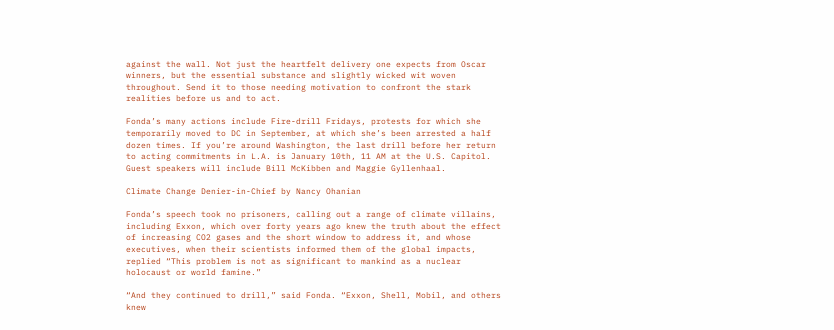against the wall. Not just the heartfelt delivery one expects from Oscar winners, but the essential substance and slightly wicked wit woven throughout. Send it to those needing motivation to confront the stark realities before us and to act.

Fonda’s many actions include Fire-drill Fridays, protests for which she temporarily moved to DC in September, at which she’s been arrested a half dozen times. If you’re around Washington, the last drill before her return to acting commitments in L.A. is January 10th, 11 AM at the U.S. Capitol. Guest speakers will include Bill McKibben and Maggie Gyllenhaal.

Climate Change Denier-in-Chief by Nancy Ohanian

Fonda’s speech took no prisoners, calling out a range of climate villains, including Exxon, which over forty years ago knew the truth about the effect of increasing CO2 gases and the short window to address it, and whose executives, when their scientists informed them of the global impacts, replied “This problem is not as significant to mankind as a nuclear holocaust or world famine.”

“And they continued to drill,” said Fonda. “Exxon, Shell, Mobil, and others knew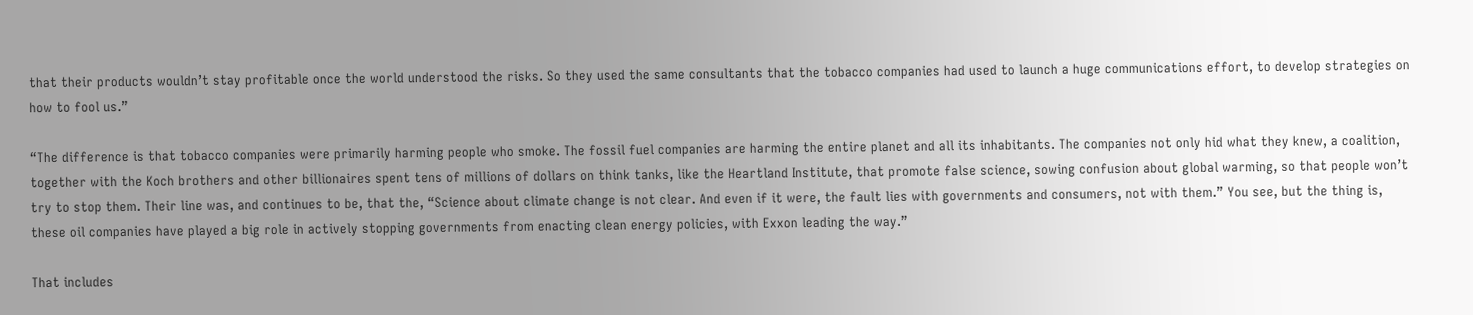that their products wouldn’t stay profitable once the world understood the risks. So they used the same consultants that the tobacco companies had used to launch a huge communications effort, to develop strategies on how to fool us.”

“The difference is that tobacco companies were primarily harming people who smoke. The fossil fuel companies are harming the entire planet and all its inhabitants. The companies not only hid what they knew, a coalition, together with the Koch brothers and other billionaires spent tens of millions of dollars on think tanks, like the Heartland Institute, that promote false science, sowing confusion about global warming, so that people won’t try to stop them. Their line was, and continues to be, that the, “Science about climate change is not clear. And even if it were, the fault lies with governments and consumers, not with them.” You see, but the thing is, these oil companies have played a big role in actively stopping governments from enacting clean energy policies, with Exxon leading the way.”

That includes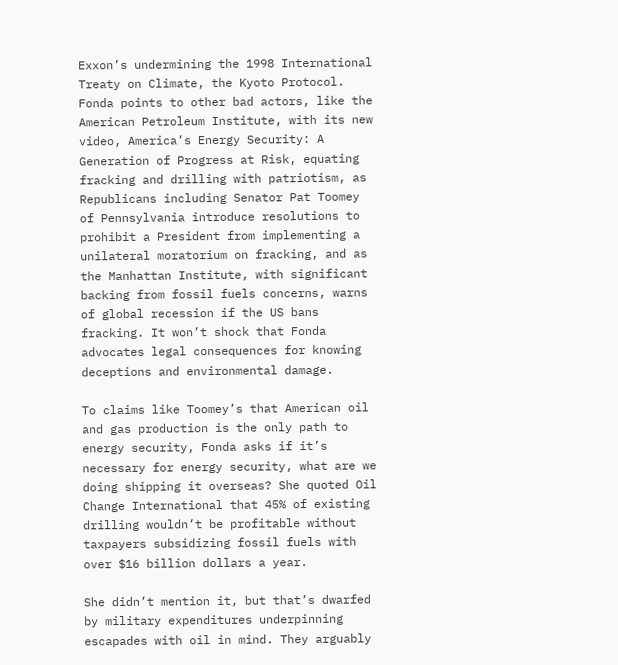Exxon’s undermining the 1998 International Treaty on Climate, the Kyoto Protocol. Fonda points to other bad actors, like the American Petroleum Institute, with its new video, America’s Energy Security: A Generation of Progress at Risk, equating fracking and drilling with patriotism, as Republicans including Senator Pat Toomey of Pennsylvania introduce resolutions to prohibit a President from implementing a unilateral moratorium on fracking, and as the Manhattan Institute, with significant backing from fossil fuels concerns, warns of global recession if the US bans fracking. It won’t shock that Fonda advocates legal consequences for knowing deceptions and environmental damage.

To claims like Toomey’s that American oil and gas production is the only path to energy security, Fonda asks if it’s necessary for energy security, what are we doing shipping it overseas? She quoted Oil Change International that 45% of existing drilling wouldn’t be profitable without taxpayers subsidizing fossil fuels with over $16 billion dollars a year.

She didn’t mention it, but that’s dwarfed by military expenditures underpinning escapades with oil in mind. They arguably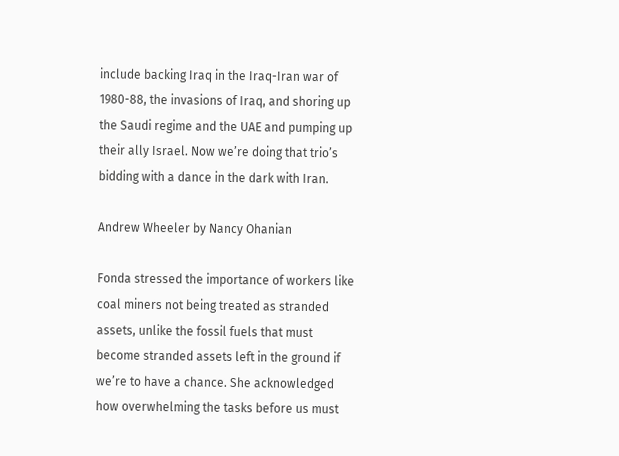include backing Iraq in the Iraq-Iran war of 1980-88, the invasions of Iraq, and shoring up the Saudi regime and the UAE and pumping up their ally Israel. Now we’re doing that trio’s bidding with a dance in the dark with Iran.

Andrew Wheeler by Nancy Ohanian

Fonda stressed the importance of workers like coal miners not being treated as stranded assets, unlike the fossil fuels that must become stranded assets left in the ground if we’re to have a chance. She acknowledged how overwhelming the tasks before us must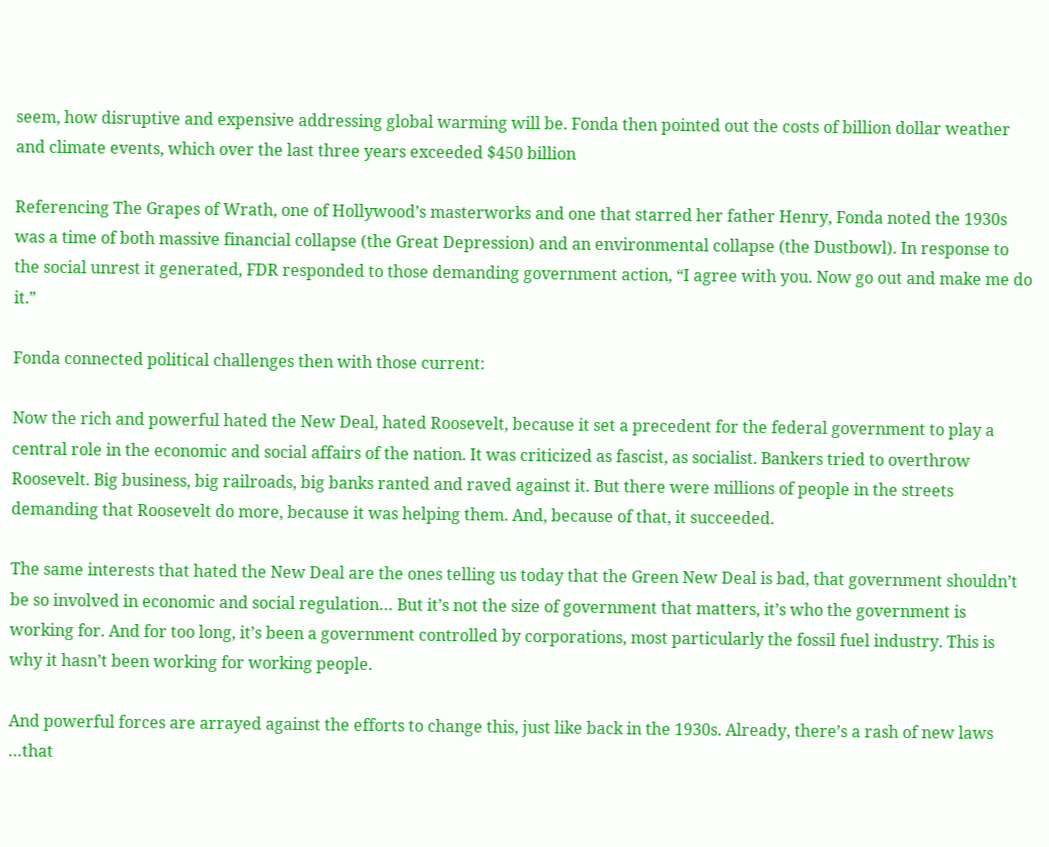seem, how disruptive and expensive addressing global warming will be. Fonda then pointed out the costs of billion dollar weather and climate events, which over the last three years exceeded $450 billion

Referencing The Grapes of Wrath, one of Hollywood’s masterworks and one that starred her father Henry, Fonda noted the 1930s was a time of both massive financial collapse (the Great Depression) and an environmental collapse (the Dustbowl). In response to the social unrest it generated, FDR responded to those demanding government action, “I agree with you. Now go out and make me do it.”

Fonda connected political challenges then with those current:

Now the rich and powerful hated the New Deal, hated Roosevelt, because it set a precedent for the federal government to play a central role in the economic and social affairs of the nation. It was criticized as fascist, as socialist. Bankers tried to overthrow Roosevelt. Big business, big railroads, big banks ranted and raved against it. But there were millions of people in the streets demanding that Roosevelt do more, because it was helping them. And, because of that, it succeeded.

The same interests that hated the New Deal are the ones telling us today that the Green New Deal is bad, that government shouldn’t be so involved in economic and social regulation… But it’s not the size of government that matters, it’s who the government is working for. And for too long, it’s been a government controlled by corporations, most particularly the fossil fuel industry. This is why it hasn’t been working for working people.

And powerful forces are arrayed against the efforts to change this, just like back in the 1930s. Already, there’s a rash of new laws …that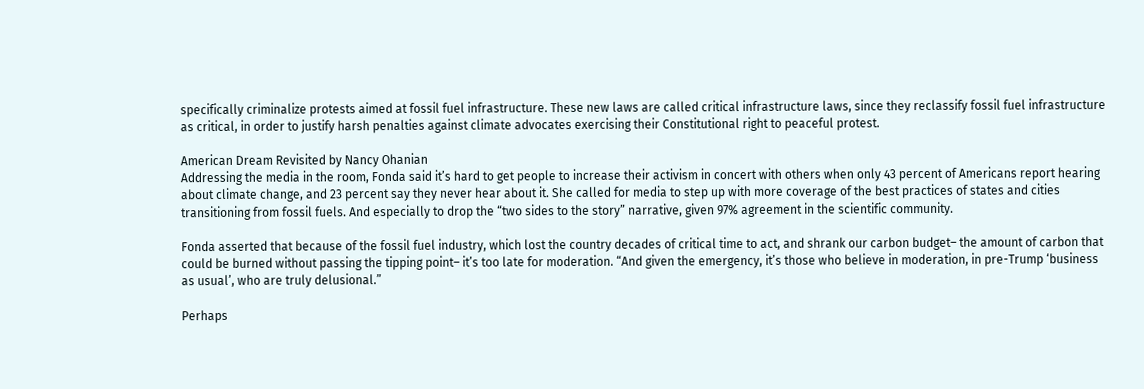specifically criminalize protests aimed at fossil fuel infrastructure. These new laws are called critical infrastructure laws, since they reclassify fossil fuel infrastructure as critical, in order to justify harsh penalties against climate advocates exercising their Constitutional right to peaceful protest.

American Dream Revisited by Nancy Ohanian
Addressing the media in the room, Fonda said it’s hard to get people to increase their activism in concert with others when only 43 percent of Americans report hearing about climate change, and 23 percent say they never hear about it. She called for media to step up with more coverage of the best practices of states and cities transitioning from fossil fuels. And especially to drop the “two sides to the story” narrative, given 97% agreement in the scientific community.

Fonda asserted that because of the fossil fuel industry, which lost the country decades of critical time to act, and shrank our carbon budget– the amount of carbon that could be burned without passing the tipping point– it’s too late for moderation. “And given the emergency, it’s those who believe in moderation, in pre-Trump ‘business as usual’, who are truly delusional.”

Perhaps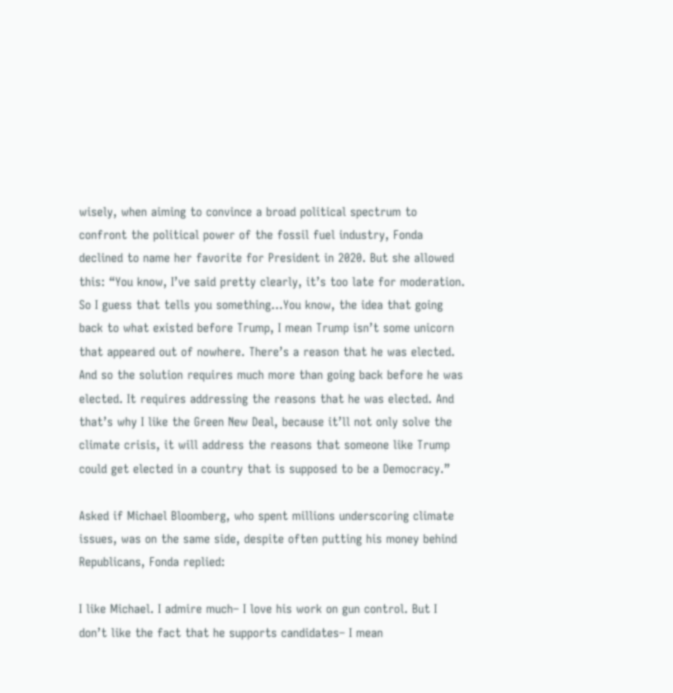wisely, when aiming to convince a broad political spectrum to confront the political power of the fossil fuel industry, Fonda declined to name her favorite for President in 2020. But she allowed this: “You know, I’ve said pretty clearly, it’s too late for moderation. So I guess that tells you something…You know, the idea that going back to what existed before Trump, I mean Trump isn’t some unicorn that appeared out of nowhere. There’s a reason that he was elected. And so the solution requires much more than going back before he was elected. It requires addressing the reasons that he was elected. And that’s why I like the Green New Deal, because it’ll not only solve the climate crisis, it will address the reasons that someone like Trump could get elected in a country that is supposed to be a Democracy.”

Asked if Michael Bloomberg, who spent millions underscoring climate issues, was on the same side, despite often putting his money behind Republicans, Fonda replied:

I like Michael. I admire much– I love his work on gun control. But I don’t like the fact that he supports candidates– I mean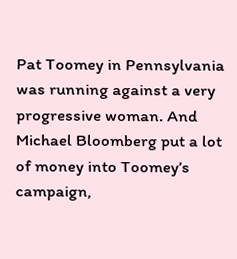Pat Toomey in Pennsylvania was running against a very progressive woman. And Michael Bloomberg put a lot of money into Toomey’s campaign,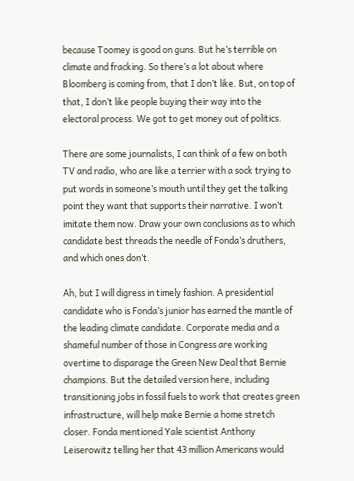because Toomey is good on guns. But he’s terrible on climate and fracking. So there’s a lot about where Bloomberg is coming from, that I don’t like. But, on top of that, I don’t like people buying their way into the electoral process. We got to get money out of politics.

There are some journalists, I can think of a few on both TV and radio, who are like a terrier with a sock trying to put words in someone’s mouth until they get the talking point they want that supports their narrative. I won’t imitate them now. Draw your own conclusions as to which candidate best threads the needle of Fonda’s druthers, and which ones don’t.

Ah, but I will digress in timely fashion. A presidential candidate who is Fonda’s junior has earned the mantle of the leading climate candidate. Corporate media and a shameful number of those in Congress are working overtime to disparage the Green New Deal that Bernie champions. But the detailed version here, including transitioning jobs in fossil fuels to work that creates green infrastructure, will help make Bernie a home stretch closer. Fonda mentioned Yale scientist Anthony Leiserowitz telling her that 43 million Americans would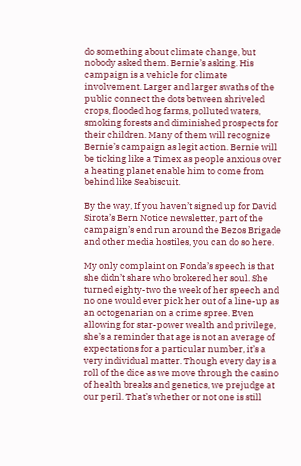do something about climate change, but nobody asked them. Bernie’s asking. His campaign is a vehicle for climate involvement. Larger and larger swaths of the public connect the dots between shriveled crops, flooded hog farms, polluted waters, smoking forests and diminished prospects for their children. Many of them will recognize Bernie’s campaign as legit action. Bernie will be ticking like a Timex as people anxious over a heating planet enable him to come from behind like Seabiscuit.

By the way, If you haven’t signed up for David Sirota’s Bern Notice newsletter, part of the campaign’s end run around the Bezos Brigade and other media hostiles, you can do so here.

My only complaint on Fonda’s speech is that she didn’t share who brokered her soul. She turned eighty-two the week of her speech and no one would ever pick her out of a line-up as an octogenarian on a crime spree. Even allowing for star-power wealth and privilege, she’s a reminder that age is not an average of expectations for a particular number, it’s a very individual matter. Though every day is a roll of the dice as we move through the casino of health breaks and genetics, we prejudge at our peril. That’s whether or not one is still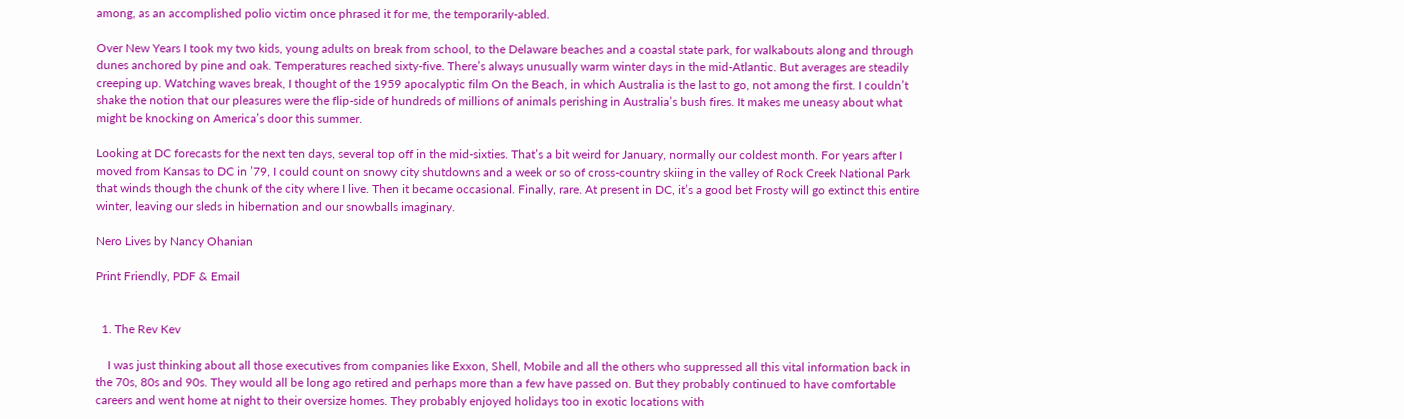among, as an accomplished polio victim once phrased it for me, the temporarily-abled.

Over New Years I took my two kids, young adults on break from school, to the Delaware beaches and a coastal state park, for walkabouts along and through dunes anchored by pine and oak. Temperatures reached sixty-five. There’s always unusually warm winter days in the mid-Atlantic. But averages are steadily creeping up. Watching waves break, I thought of the 1959 apocalyptic film On the Beach, in which Australia is the last to go, not among the first. I couldn’t shake the notion that our pleasures were the flip-side of hundreds of millions of animals perishing in Australia’s bush fires. It makes me uneasy about what might be knocking on America’s door this summer.

Looking at DC forecasts for the next ten days, several top off in the mid-sixties. That’s a bit weird for January, normally our coldest month. For years after I moved from Kansas to DC in ’79, I could count on snowy city shutdowns and a week or so of cross-country skiing in the valley of Rock Creek National Park that winds though the chunk of the city where I live. Then it became occasional. Finally, rare. At present in DC, it’s a good bet Frosty will go extinct this entire winter, leaving our sleds in hibernation and our snowballs imaginary.

Nero Lives by Nancy Ohanian

Print Friendly, PDF & Email


  1. The Rev Kev

    I was just thinking about all those executives from companies like Exxon, Shell, Mobile and all the others who suppressed all this vital information back in the 70s, 80s and 90s. They would all be long ago retired and perhaps more than a few have passed on. But they probably continued to have comfortable careers and went home at night to their oversize homes. They probably enjoyed holidays too in exotic locations with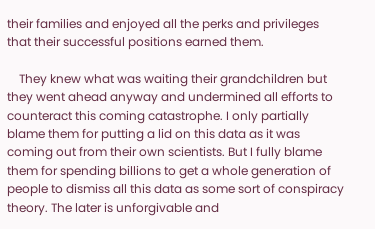their families and enjoyed all the perks and privileges that their successful positions earned them.

    They knew what was waiting their grandchildren but they went ahead anyway and undermined all efforts to counteract this coming catastrophe. I only partially blame them for putting a lid on this data as it was coming out from their own scientists. But I fully blame them for spending billions to get a whole generation of people to dismiss all this data as some sort of conspiracy theory. The later is unforgivable and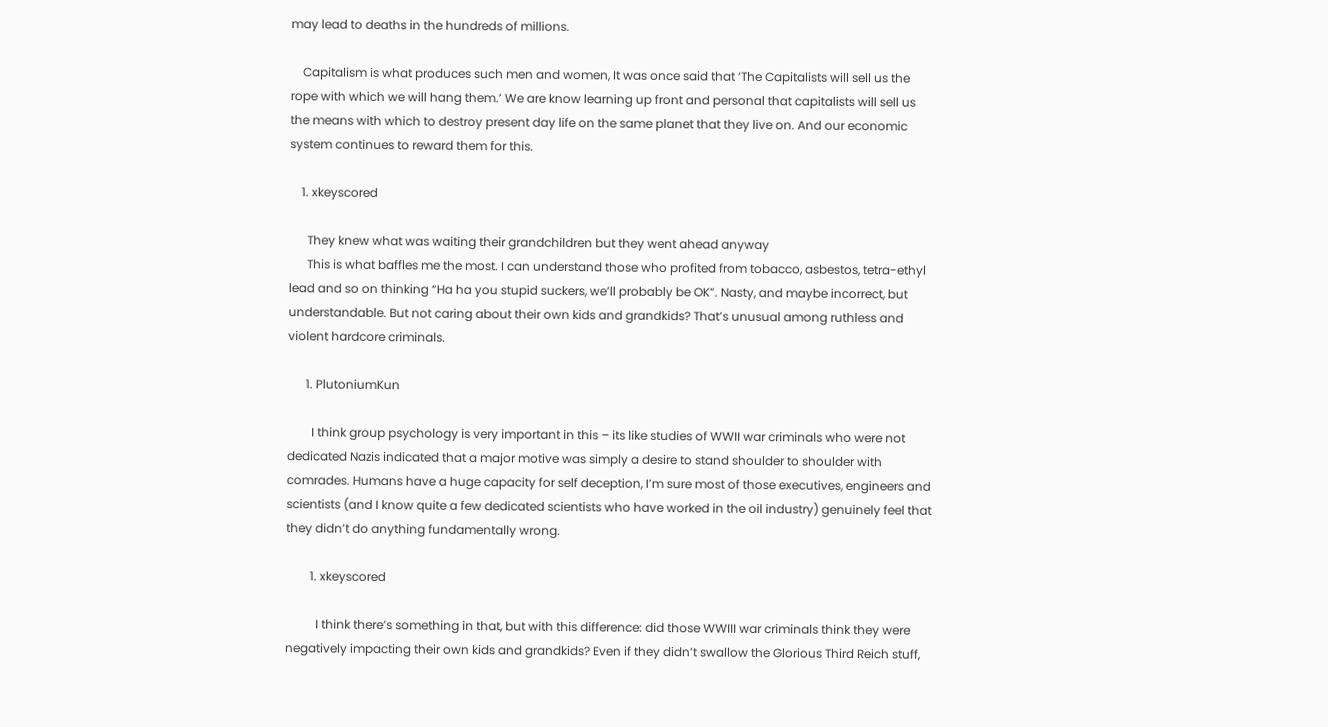may lead to deaths in the hundreds of millions.

    Capitalism is what produces such men and women, It was once said that ‘The Capitalists will sell us the rope with which we will hang them.’ We are know learning up front and personal that capitalists will sell us the means with which to destroy present day life on the same planet that they live on. And our economic system continues to reward them for this.

    1. xkeyscored

      They knew what was waiting their grandchildren but they went ahead anyway
      This is what baffles me the most. I can understand those who profited from tobacco, asbestos, tetra-ethyl lead and so on thinking “Ha ha you stupid suckers, we’ll probably be OK”. Nasty, and maybe incorrect, but understandable. But not caring about their own kids and grandkids? That’s unusual among ruthless and violent hardcore criminals.

      1. PlutoniumKun

        I think group psychology is very important in this – its like studies of WWII war criminals who were not dedicated Nazis indicated that a major motive was simply a desire to stand shoulder to shoulder with comrades. Humans have a huge capacity for self deception, I’m sure most of those executives, engineers and scientists (and I know quite a few dedicated scientists who have worked in the oil industry) genuinely feel that they didn’t do anything fundamentally wrong.

        1. xkeyscored

          I think there’s something in that, but with this difference: did those WWIII war criminals think they were negatively impacting their own kids and grandkids? Even if they didn’t swallow the Glorious Third Reich stuff,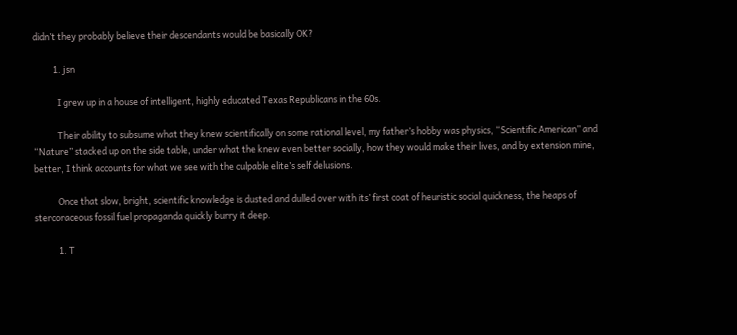didn’t they probably believe their descendants would be basically OK?

          1. jsn

            I grew up in a house of intelligent, highly educated Texas Republicans in the 60s.

            Their ability to subsume what they knew scientifically on some rational level, my father’s hobby was physics, “Scientific American” and “Nature” stacked up on the side table, under what the knew even better socially, how they would make their lives, and by extension mine, better, I think accounts for what we see with the culpable elite’s self delusions.

            Once that slow, bright, scientific knowledge is dusted and dulled over with its’ first coat of heuristic social quickness, the heaps of stercoraceous fossil fuel propaganda quickly burry it deep.

            1. T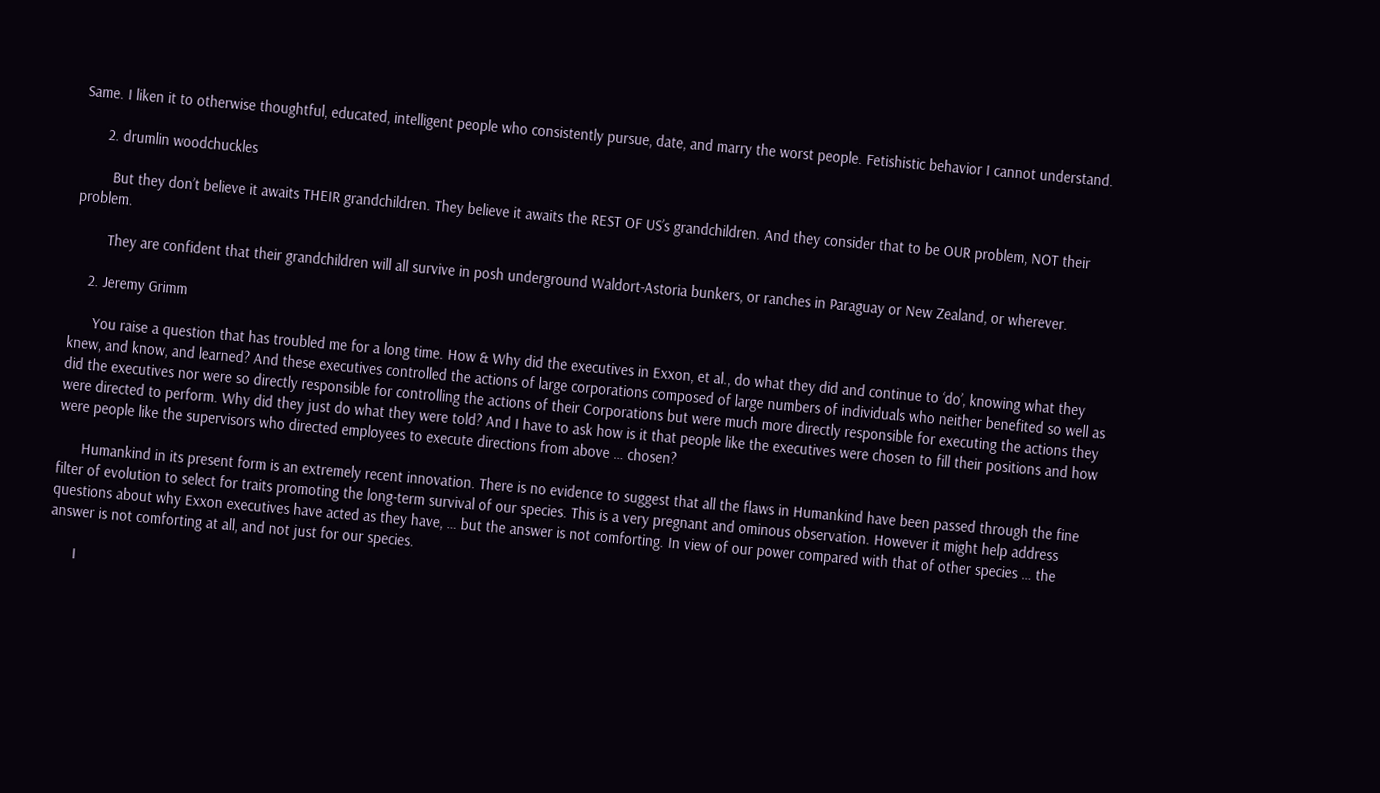Same. I liken it to otherwise thoughtful, educated, intelligent people who consistently pursue, date, and marry the worst people. Fetishistic behavior I cannot understand.

      2. drumlin woodchuckles

        But they don’t believe it awaits THEIR grandchildren. They believe it awaits the REST OF US’s grandchildren. And they consider that to be OUR problem, NOT their problem.

        They are confident that their grandchildren will all survive in posh underground Waldort-Astoria bunkers, or ranches in Paraguay or New Zealand, or wherever.

    2. Jeremy Grimm

      You raise a question that has troubled me for a long time. How & Why did the executives in Exxon, et al., do what they did and continue to ‘do’, knowing what they knew, and know, and learned? And these executives controlled the actions of large corporations composed of large numbers of individuals who neither benefited so well as did the executives nor were so directly responsible for controlling the actions of their Corporations but were much more directly responsible for executing the actions they were directed to perform. Why did they just do what they were told? And I have to ask how is it that people like the executives were chosen to fill their positions and how were people like the supervisors who directed employees to execute directions from above … chosen?

      Humankind in its present form is an extremely recent innovation. There is no evidence to suggest that all the flaws in Humankind have been passed through the fine filter of evolution to select for traits promoting the long-term survival of our species. This is a very pregnant and ominous observation. However it might help address questions about why Exxon executives have acted as they have, … but the answer is not comforting. In view of our power compared with that of other species … the answer is not comforting at all, and not just for our species.

      I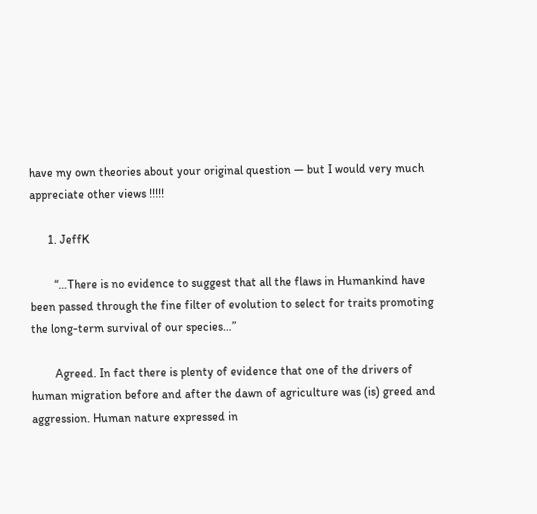have my own theories about your original question — but I would very much appreciate other views !!!!!

      1. JeffK

        “…There is no evidence to suggest that all the flaws in Humankind have been passed through the fine filter of evolution to select for traits promoting the long-term survival of our species…”

        Agreed. In fact there is plenty of evidence that one of the drivers of human migration before and after the dawn of agriculture was (is) greed and aggression. Human nature expressed in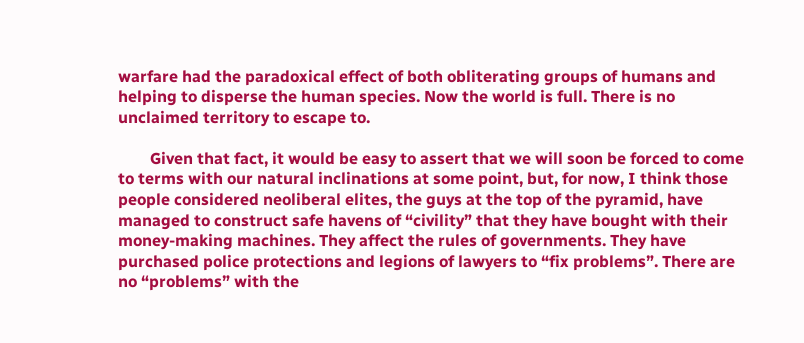warfare had the paradoxical effect of both obliterating groups of humans and helping to disperse the human species. Now the world is full. There is no unclaimed territory to escape to.

        Given that fact, it would be easy to assert that we will soon be forced to come to terms with our natural inclinations at some point, but, for now, I think those people considered neoliberal elites, the guys at the top of the pyramid, have managed to construct safe havens of “civility” that they have bought with their money-making machines. They affect the rules of governments. They have purchased police protections and legions of lawyers to “fix problems”. There are no “problems” with the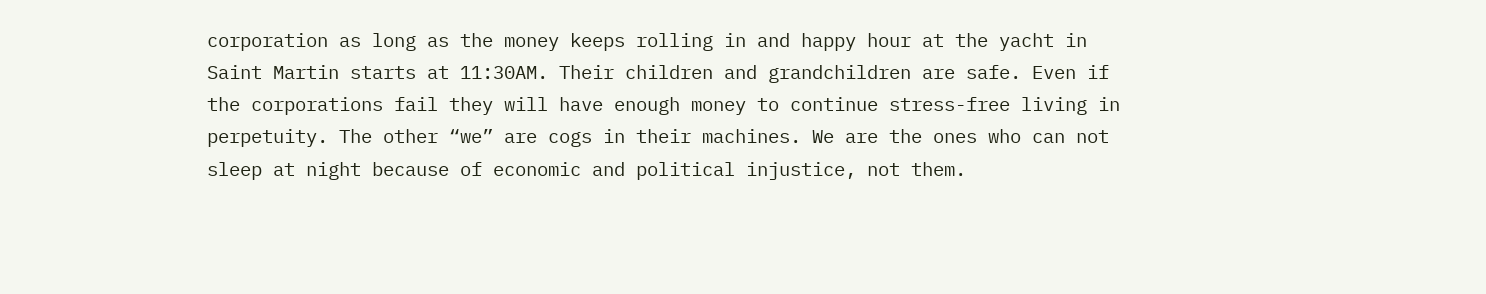corporation as long as the money keeps rolling in and happy hour at the yacht in Saint Martin starts at 11:30AM. Their children and grandchildren are safe. Even if the corporations fail they will have enough money to continue stress-free living in perpetuity. The other “we” are cogs in their machines. We are the ones who can not sleep at night because of economic and political injustice, not them.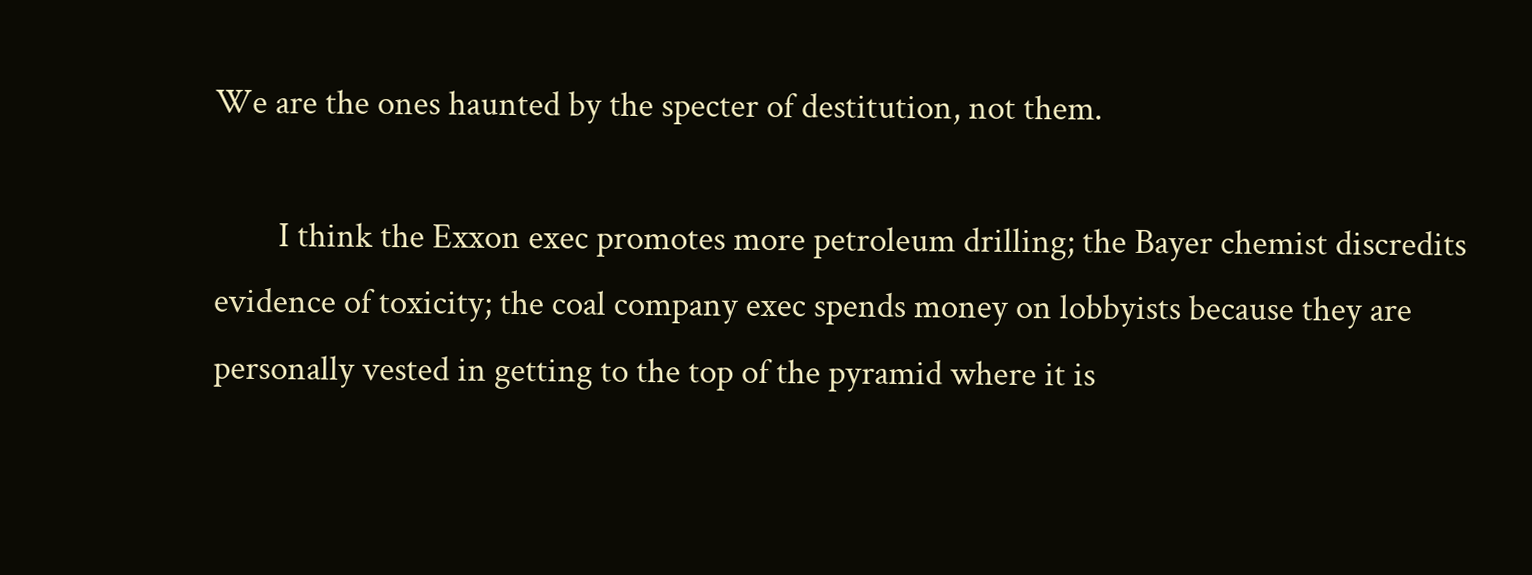We are the ones haunted by the specter of destitution, not them.

        I think the Exxon exec promotes more petroleum drilling; the Bayer chemist discredits evidence of toxicity; the coal company exec spends money on lobbyists because they are personally vested in getting to the top of the pyramid where it is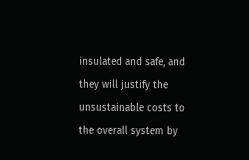insulated and safe, and they will justify the unsustainable costs to the overall system by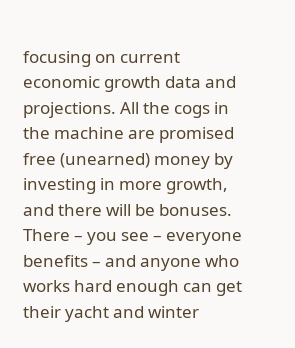focusing on current economic growth data and projections. All the cogs in the machine are promised free (unearned) money by investing in more growth, and there will be bonuses. There – you see – everyone benefits – and anyone who works hard enough can get their yacht and winter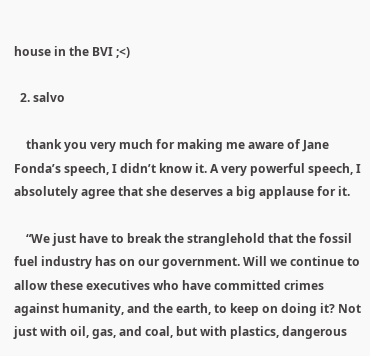house in the BVI ;<)

  2. salvo

    thank you very much for making me aware of Jane Fonda’s speech, I didn’t know it. A very powerful speech, I absolutely agree that she deserves a big applause for it.

    “We just have to break the stranglehold that the fossil fuel industry has on our government. Will we continue to allow these executives who have committed crimes against humanity, and the earth, to keep on doing it? Not just with oil, gas, and coal, but with plastics, dangerous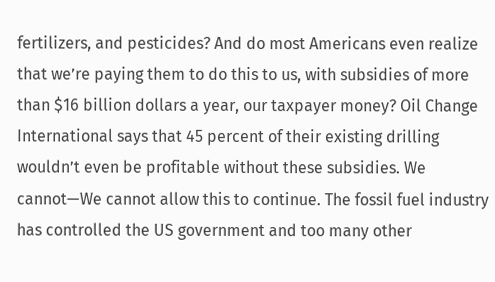fertilizers, and pesticides? And do most Americans even realize that we’re paying them to do this to us, with subsidies of more than $16 billion dollars a year, our taxpayer money? Oil Change International says that 45 percent of their existing drilling wouldn’t even be profitable without these subsidies. We cannot—We cannot allow this to continue. The fossil fuel industry has controlled the US government and too many other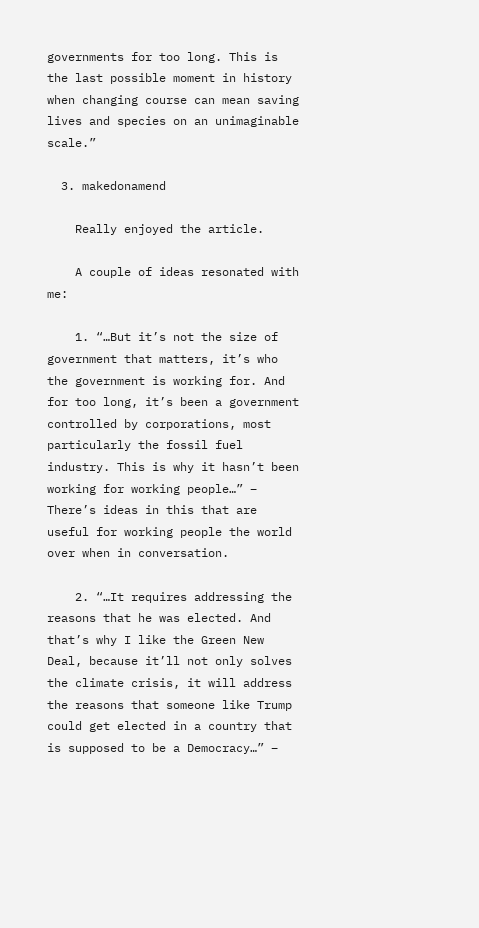governments for too long. This is the last possible moment in history when changing course can mean saving lives and species on an unimaginable scale.”

  3. makedonamend

    Really enjoyed the article.

    A couple of ideas resonated with me:

    1. “…But it’s not the size of government that matters, it’s who the government is working for. And for too long, it’s been a government controlled by corporations, most particularly the fossil fuel industry. This is why it hasn’t been working for working people…” – There’s ideas in this that are useful for working people the world over when in conversation.

    2. “…It requires addressing the reasons that he was elected. And that’s why I like the Green New Deal, because it’ll not only solves the climate crisis, it will address the reasons that someone like Trump could get elected in a country that is supposed to be a Democracy…” –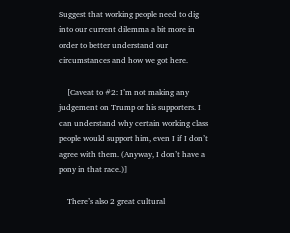Suggest that working people need to dig into our current dilemma a bit more in order to better understand our circumstances and how we got here.

    [Caveat to #2: I’m not making any judgement on Trump or his supporters. I can understand why certain working class people would support him, even I if I don’t agree with them. (Anyway, I don’t have a pony in that race.)]

    There’s also 2 great cultural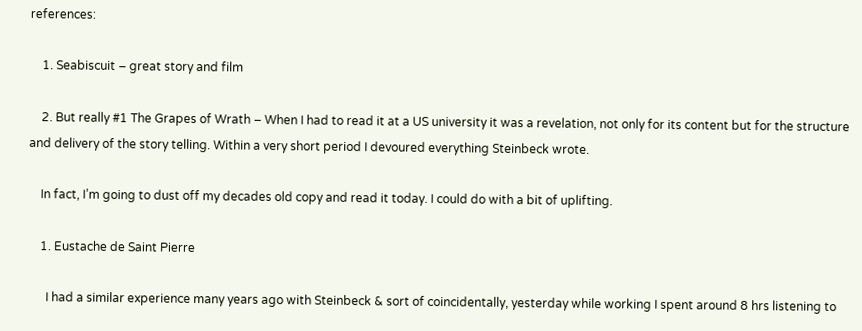references:

    1. Seabiscuit – great story and film

    2. But really #1 The Grapes of Wrath – When I had to read it at a US university it was a revelation, not only for its content but for the structure and delivery of the story telling. Within a very short period I devoured everything Steinbeck wrote.

    In fact, I’m going to dust off my decades old copy and read it today. I could do with a bit of uplifting.

    1. Eustache de Saint Pierre

      I had a similar experience many years ago with Steinbeck & sort of coincidentally, yesterday while working I spent around 8 hrs listening to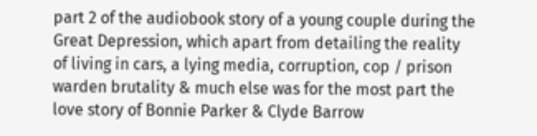part 2 of the audiobook story of a young couple during the Great Depression, which apart from detailing the reality of living in cars, a lying media, corruption, cop / prison warden brutality & much else was for the most part the love story of Bonnie Parker & Clyde Barrow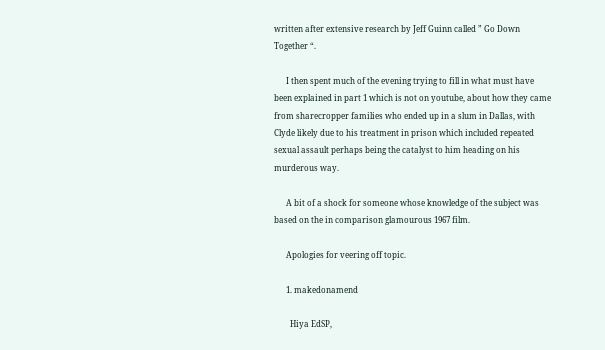written after extensive research by Jeff Guinn called ” Go Down Together “.

      I then spent much of the evening trying to fill in what must have been explained in part 1 which is not on youtube, about how they came from sharecropper families who ended up in a slum in Dallas, with Clyde likely due to his treatment in prison which included repeated sexual assault perhaps being the catalyst to him heading on his murderous way.

      A bit of a shock for someone whose knowledge of the subject was based on the in comparison glamourous 1967 film.

      Apologies for veering off topic.

      1. makedonamend

        Hiya EdSP,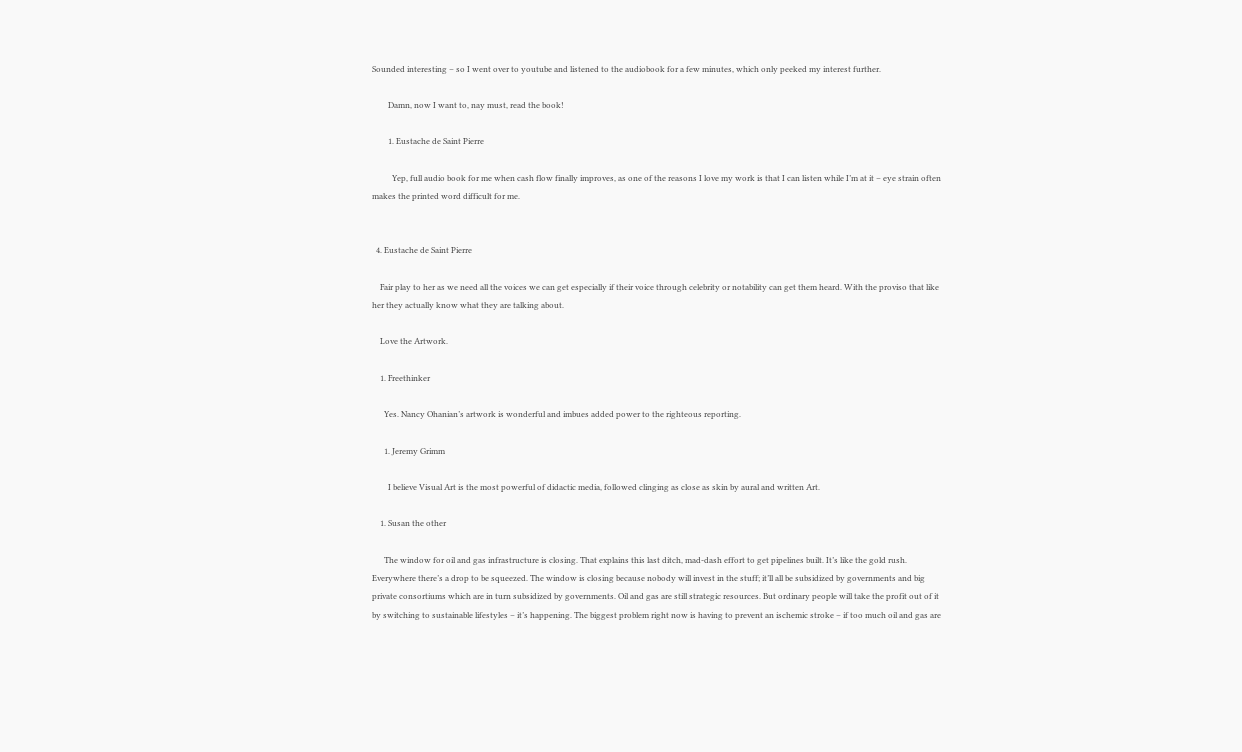Sounded interesting – so I went over to youtube and listened to the audiobook for a few minutes, which only peeked my interest further.

        Damn, now I want to, nay must, read the book!

        1. Eustache de Saint Pierre

          Yep, full audio book for me when cash flow finally improves, as one of the reasons I love my work is that I can listen while I’m at it – eye strain often makes the printed word difficult for me.


  4. Eustache de Saint Pierre

    Fair play to her as we need all the voices we can get especially if their voice through celebrity or notability can get them heard. With the proviso that like her they actually know what they are talking about.

    Love the Artwork.

    1. Freethinker

      Yes. Nancy Ohanian’s artwork is wonderful and imbues added power to the righteous reporting.

      1. Jeremy Grimm

        I believe Visual Art is the most powerful of didactic media, followed clinging as close as skin by aural and written Art.

    1. Susan the other

      The window for oil and gas infrastructure is closing. That explains this last ditch, mad-dash effort to get pipelines built. It’s like the gold rush. Everywhere there’s a drop to be squeezed. The window is closing because nobody will invest in the stuff; it’ll all be subsidized by governments and big private consortiums which are in turn subsidized by governments. Oil and gas are still strategic resources. But ordinary people will take the profit out of it by switching to sustainable lifestyles – it’s happening. The biggest problem right now is having to prevent an ischemic stroke – if too much oil and gas are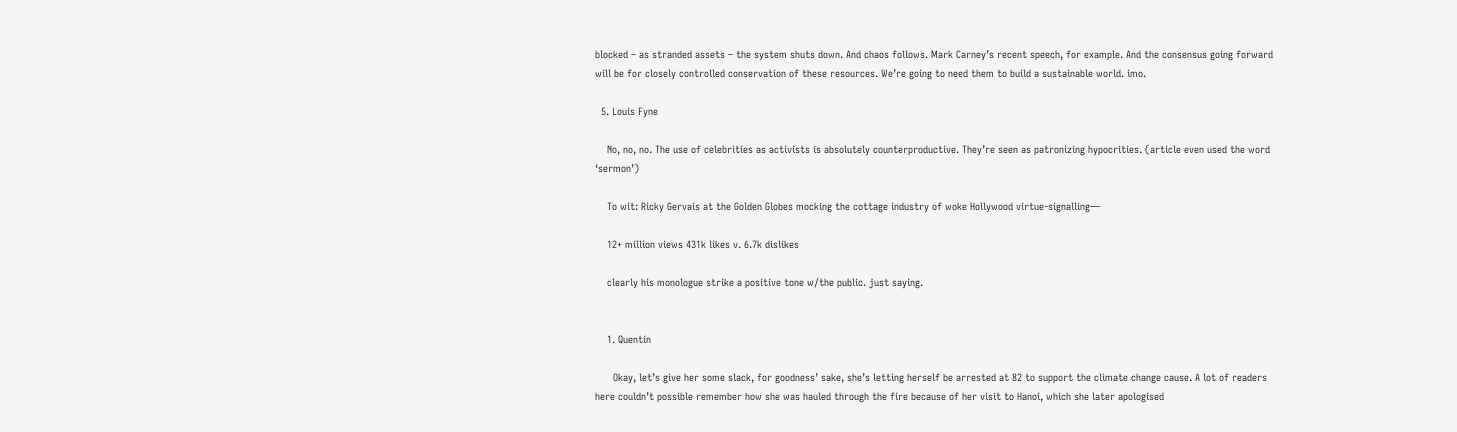blocked – as stranded assets – the system shuts down. And chaos follows. Mark Carney’s recent speech, for example. And the consensus going forward will be for closely controlled conservation of these resources. We’re going to need them to build a sustainable world. imo.

  5. Louis Fyne

    No, no, no. The use of celebrities as activists is absolutely counterproductive. They’re seen as patronizing hypocrities. (article even used the word ‘sermon’)

    To wit: Ricky Gervais at the Golden Globes mocking the cottage industry of woke Hollywood virtue-signalling—

    12+ million views 431k likes v. 6.7k dislikes

    clearly his monologue strike a positive tone w/the public. just saying.


    1. Quentin

      Okay, let’s give her some slack, for goodness’ sake, she’s letting herself be arrested at 82 to support the climate change cause. A lot of readers here couldn’t possible remember how she was hauled through the fire because of her visit to Hanoi, which she later apologised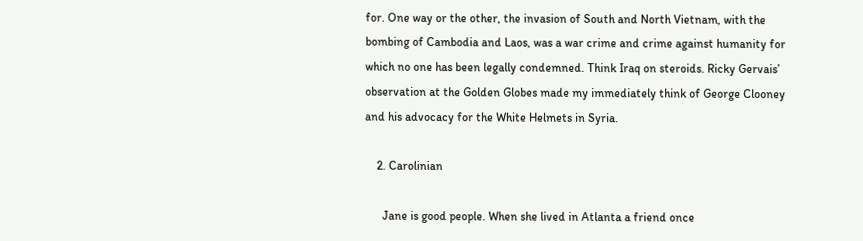for. One way or the other, the invasion of South and North Vietnam, with the bombing of Cambodia and Laos, was a war crime and crime against humanity for which no one has been legally condemned. Think Iraq on steroids. Ricky Gervais’ observation at the Golden Globes made my immediately think of George Clooney and his advocacy for the White Helmets in Syria.

    2. Carolinian

      Jane is good people. When she lived in Atlanta a friend once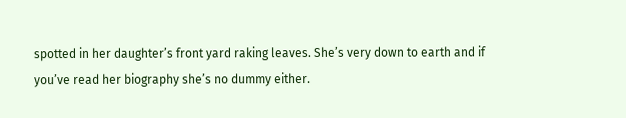spotted in her daughter’s front yard raking leaves. She’s very down to earth and if you’ve read her biography she’s no dummy either.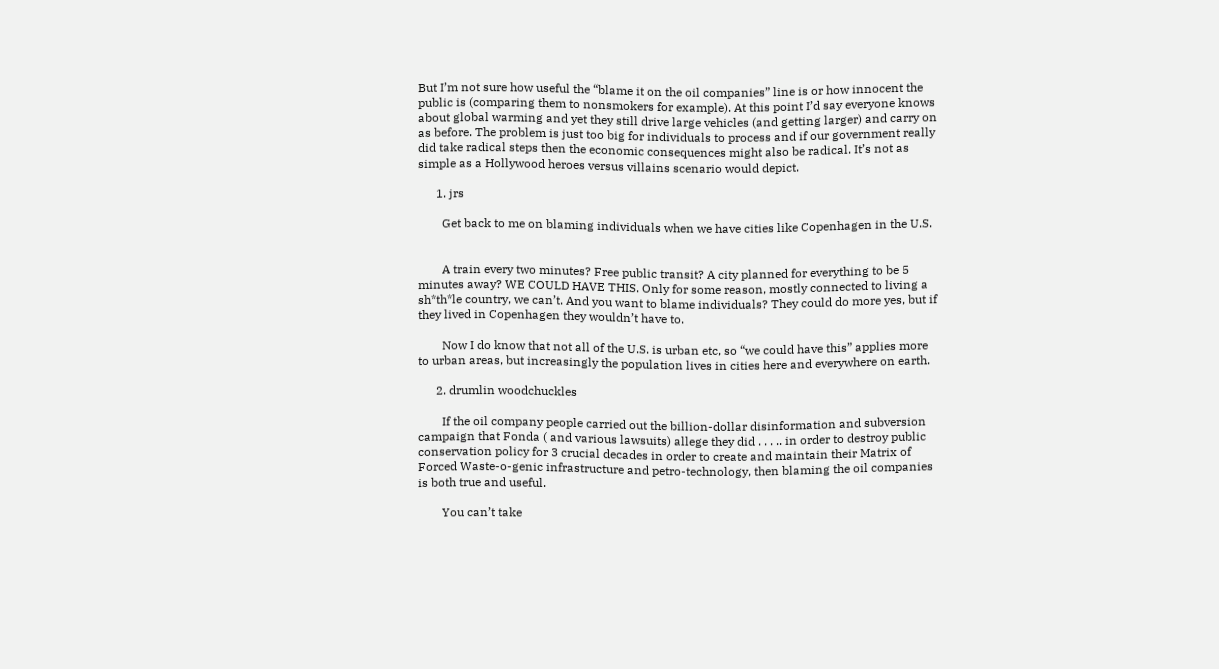But I’m not sure how useful the “blame it on the oil companies” line is or how innocent the public is (comparing them to nonsmokers for example). At this point I’d say everyone knows about global warming and yet they still drive large vehicles (and getting larger) and carry on as before. The problem is just too big for individuals to process and if our government really did take radical steps then the economic consequences might also be radical. It’s not as simple as a Hollywood heroes versus villains scenario would depict.

      1. jrs

        Get back to me on blaming individuals when we have cities like Copenhagen in the U.S.


        A train every two minutes? Free public transit? A city planned for everything to be 5 minutes away? WE COULD HAVE THIS. Only for some reason, mostly connected to living a sh*th*le country, we can’t. And you want to blame individuals? They could do more yes, but if they lived in Copenhagen they wouldn’t have to.

        Now I do know that not all of the U.S. is urban etc, so “we could have this” applies more to urban areas, but increasingly the population lives in cities here and everywhere on earth.

      2. drumlin woodchuckles

        If the oil company people carried out the billion-dollar disinformation and subversion campaign that Fonda ( and various lawsuits) allege they did . . . .. in order to destroy public conservation policy for 3 crucial decades in order to create and maintain their Matrix of Forced Waste-o-genic infrastructure and petro-technology, then blaming the oil companies is both true and useful.

        You can’t take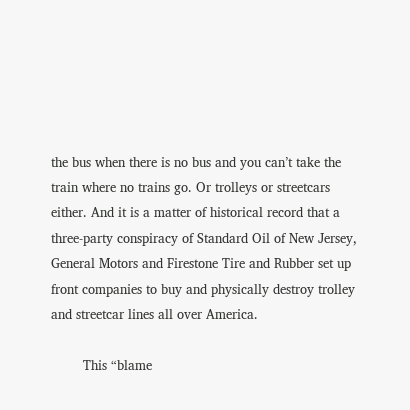the bus when there is no bus and you can’t take the train where no trains go. Or trolleys or streetcars either. And it is a matter of historical record that a three-party conspiracy of Standard Oil of New Jersey, General Motors and Firestone Tire and Rubber set up front companies to buy and physically destroy trolley and streetcar lines all over America.

        This “blame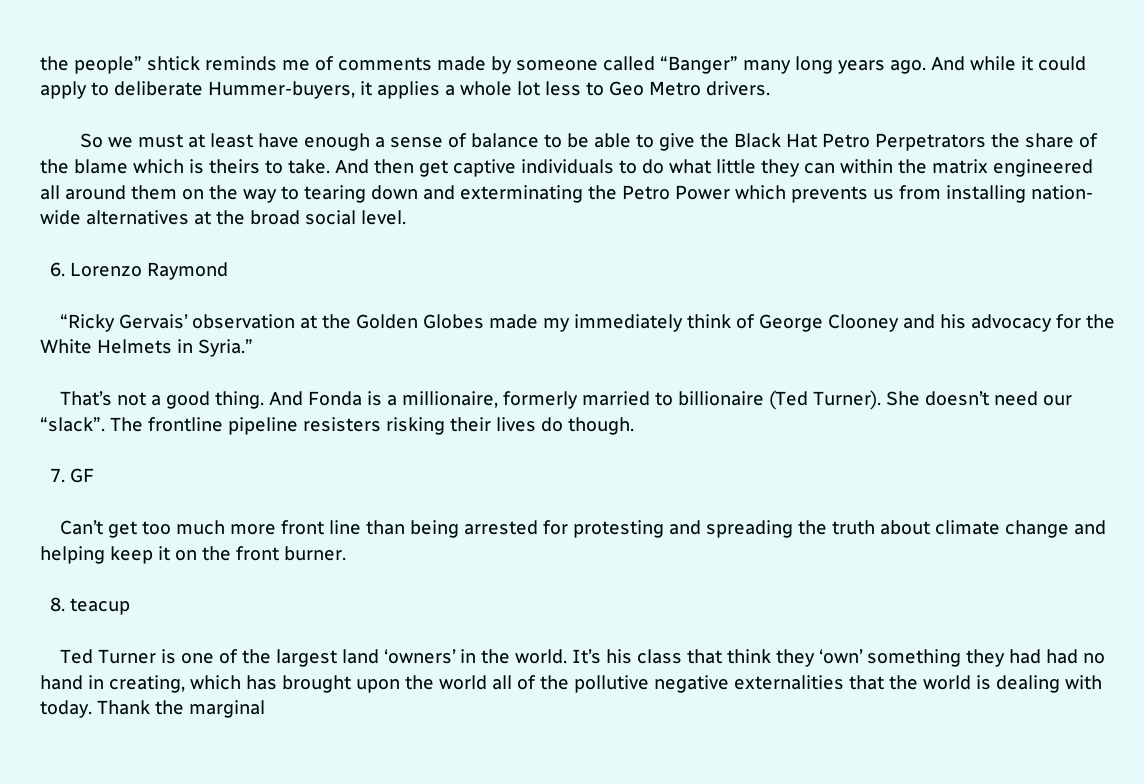the people” shtick reminds me of comments made by someone called “Banger” many long years ago. And while it could apply to deliberate Hummer-buyers, it applies a whole lot less to Geo Metro drivers.

        So we must at least have enough a sense of balance to be able to give the Black Hat Petro Perpetrators the share of the blame which is theirs to take. And then get captive individuals to do what little they can within the matrix engineered all around them on the way to tearing down and exterminating the Petro Power which prevents us from installing nation-wide alternatives at the broad social level.

  6. Lorenzo Raymond

    “Ricky Gervais’ observation at the Golden Globes made my immediately think of George Clooney and his advocacy for the White Helmets in Syria.”

    That’s not a good thing. And Fonda is a millionaire, formerly married to billionaire (Ted Turner). She doesn’t need our “slack”. The frontline pipeline resisters risking their lives do though.

  7. GF

    Can’t get too much more front line than being arrested for protesting and spreading the truth about climate change and helping keep it on the front burner.

  8. teacup

    Ted Turner is one of the largest land ‘owners’ in the world. It’s his class that think they ‘own’ something they had had no hand in creating, which has brought upon the world all of the pollutive negative externalities that the world is dealing with today. Thank the marginal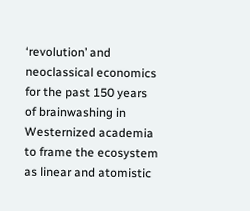‘revolution’ and neoclassical economics for the past 150 years of brainwashing in Westernized academia to frame the ecosystem as linear and atomistic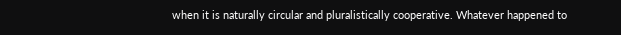when it is naturally circular and pluralistically cooperative. Whatever happened to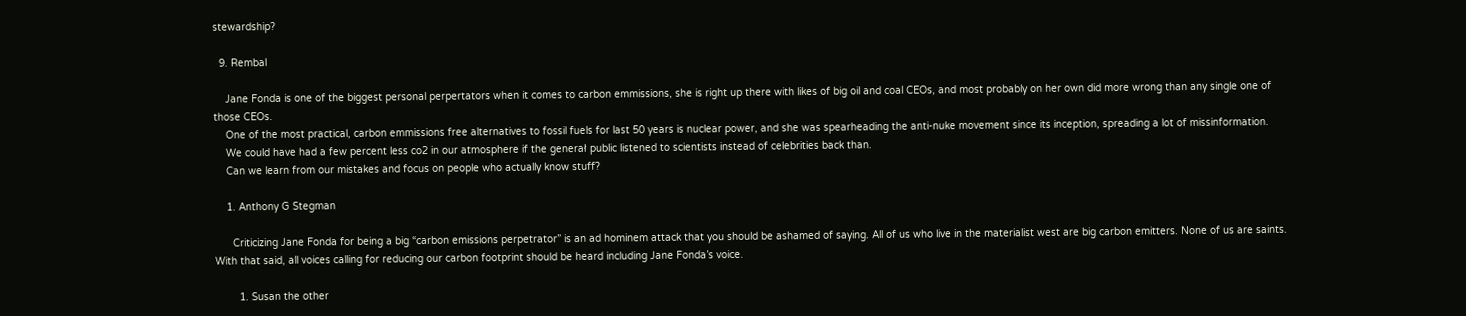stewardship?

  9. Rembal

    Jane Fonda is one of the biggest personal perpertators when it comes to carbon emmissions, she is right up there with likes of big oil and coal CEOs, and most probably on her own did more wrong than any single one of those CEOs.
    One of the most practical, carbon emmissions free alternatives to fossil fuels for last 50 years is nuclear power, and she was spearheading the anti-nuke movement since its inception, spreading a lot of missinformation.
    We could have had a few percent less co2 in our atmosphere if the generał public listened to scientists instead of celebrities back than.
    Can we learn from our mistakes and focus on people who actually know stuff?

    1. Anthony G Stegman

      Criticizing Jane Fonda for being a big “carbon emissions perpetrator” is an ad hominem attack that you should be ashamed of saying. All of us who live in the materialist west are big carbon emitters. None of us are saints. With that said, all voices calling for reducing our carbon footprint should be heard including Jane Fonda’s voice.

        1. Susan the other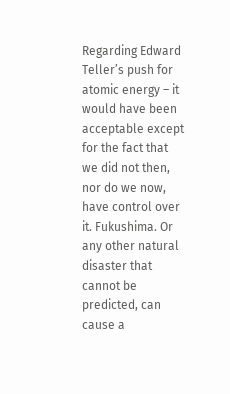Regarding Edward Teller’s push for atomic energy – it would have been acceptable except for the fact that we did not then, nor do we now, have control over it. Fukushima. Or any other natural disaster that cannot be predicted, can cause a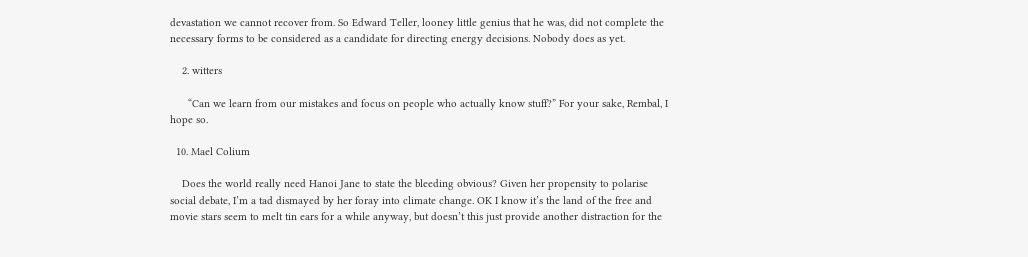devastation we cannot recover from. So Edward Teller, looney little genius that he was, did not complete the necessary forms to be considered as a candidate for directing energy decisions. Nobody does as yet.

    2. witters

      “Can we learn from our mistakes and focus on people who actually know stuff?” For your sake, Rembal, I hope so.

  10. Mael Colium

    Does the world really need Hanoi Jane to state the bleeding obvious? Given her propensity to polarise social debate, I’m a tad dismayed by her foray into climate change. OK I know it’s the land of the free and movie stars seem to melt tin ears for a while anyway, but doesn’t this just provide another distraction for the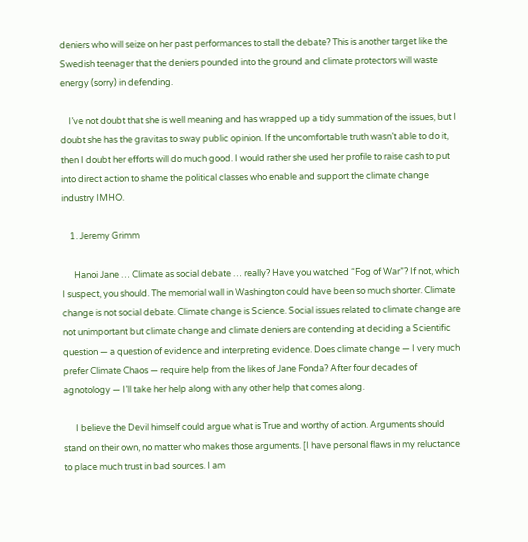deniers who will seize on her past performances to stall the debate? This is another target like the Swedish teenager that the deniers pounded into the ground and climate protectors will waste energy (sorry) in defending.

    I’ve not doubt that she is well meaning and has wrapped up a tidy summation of the issues, but I doubt she has the gravitas to sway public opinion. If the uncomfortable truth wasn’t able to do it, then I doubt her efforts will do much good. I would rather she used her profile to raise cash to put into direct action to shame the political classes who enable and support the climate change industry IMHO.

    1. Jeremy Grimm

      Hanoi Jane … Climate as social debate … really? Have you watched “Fog of War”? If not, which I suspect, you should. The memorial wall in Washington could have been so much shorter. Climate change is not social debate. Climate change is Science. Social issues related to climate change are not unimportant but climate change and climate deniers are contending at deciding a Scientific question — a question of evidence and interpreting evidence. Does climate change — I very much prefer Climate Chaos — require help from the likes of Jane Fonda? After four decades of agnotology — I’ll take her help along with any other help that comes along.

      I believe the Devil himself could argue what is True and worthy of action. Arguments should stand on their own, no matter who makes those arguments. [I have personal flaws in my reluctance to place much trust in bad sources. I am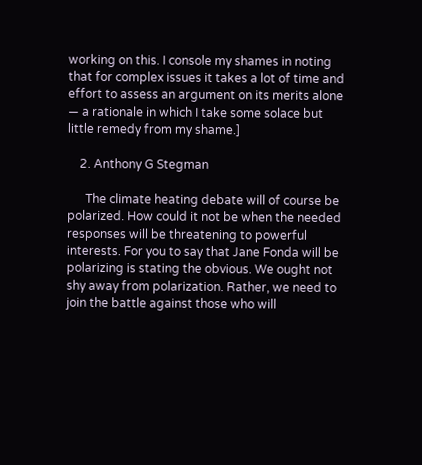working on this. I console my shames in noting that for complex issues it takes a lot of time and effort to assess an argument on its merits alone — a rationale in which I take some solace but little remedy from my shame.]

    2. Anthony G Stegman

      The climate heating debate will of course be polarized. How could it not be when the needed responses will be threatening to powerful interests. For you to say that Jane Fonda will be polarizing is stating the obvious. We ought not shy away from polarization. Rather, we need to join the battle against those who will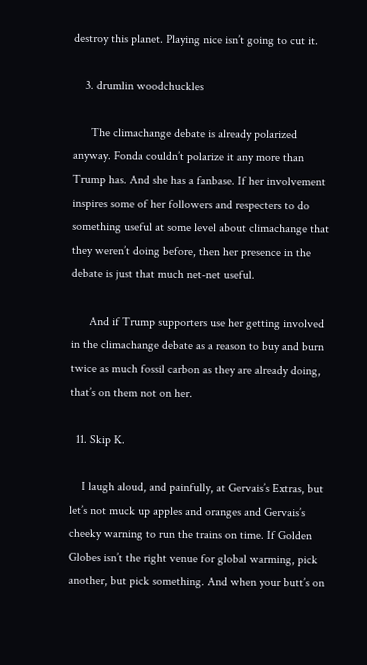destroy this planet. Playing nice isn’t going to cut it.

    3. drumlin woodchuckles

      The climachange debate is already polarized anyway. Fonda couldn’t polarize it any more than Trump has. And she has a fanbase. If her involvement inspires some of her followers and respecters to do something useful at some level about climachange that they weren’t doing before, then her presence in the debate is just that much net-net useful.

      And if Trump supporters use her getting involved in the climachange debate as a reason to buy and burn twice as much fossil carbon as they are already doing, that’s on them not on her.

  11. Skip K.

    I laugh aloud, and painfully, at Gervais’s Extras, but let’s not muck up apples and oranges and Gervais’s cheeky warning to run the trains on time. If Golden Globes isn’t the right venue for global warming, pick another, but pick something. And when your butt’s on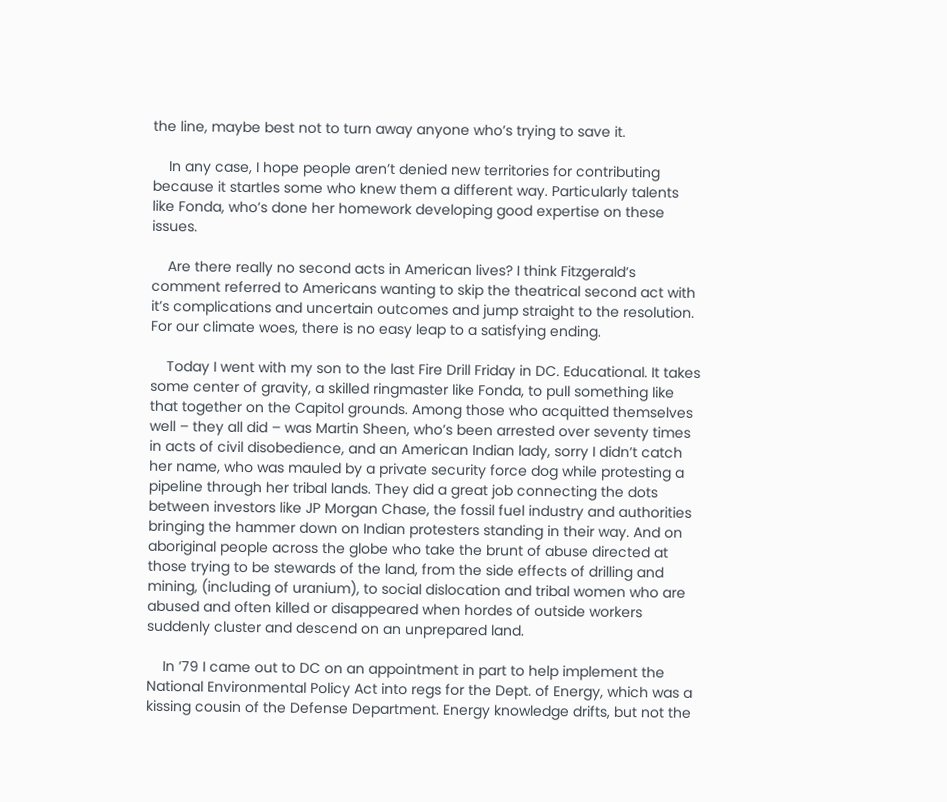the line, maybe best not to turn away anyone who’s trying to save it.

    In any case, I hope people aren’t denied new territories for contributing because it startles some who knew them a different way. Particularly talents like Fonda, who’s done her homework developing good expertise on these issues.

    Are there really no second acts in American lives? I think Fitzgerald’s comment referred to Americans wanting to skip the theatrical second act with it’s complications and uncertain outcomes and jump straight to the resolution. For our climate woes, there is no easy leap to a satisfying ending.

    Today I went with my son to the last Fire Drill Friday in DC. Educational. It takes some center of gravity, a skilled ringmaster like Fonda, to pull something like that together on the Capitol grounds. Among those who acquitted themselves well – they all did – was Martin Sheen, who’s been arrested over seventy times in acts of civil disobedience, and an American Indian lady, sorry I didn’t catch her name, who was mauled by a private security force dog while protesting a pipeline through her tribal lands. They did a great job connecting the dots between investors like JP Morgan Chase, the fossil fuel industry and authorities bringing the hammer down on Indian protesters standing in their way. And on aboriginal people across the globe who take the brunt of abuse directed at those trying to be stewards of the land, from the side effects of drilling and mining, (including of uranium), to social dislocation and tribal women who are abused and often killed or disappeared when hordes of outside workers suddenly cluster and descend on an unprepared land.

    In ’79 I came out to DC on an appointment in part to help implement the National Environmental Policy Act into regs for the Dept. of Energy, which was a kissing cousin of the Defense Department. Energy knowledge drifts, but not the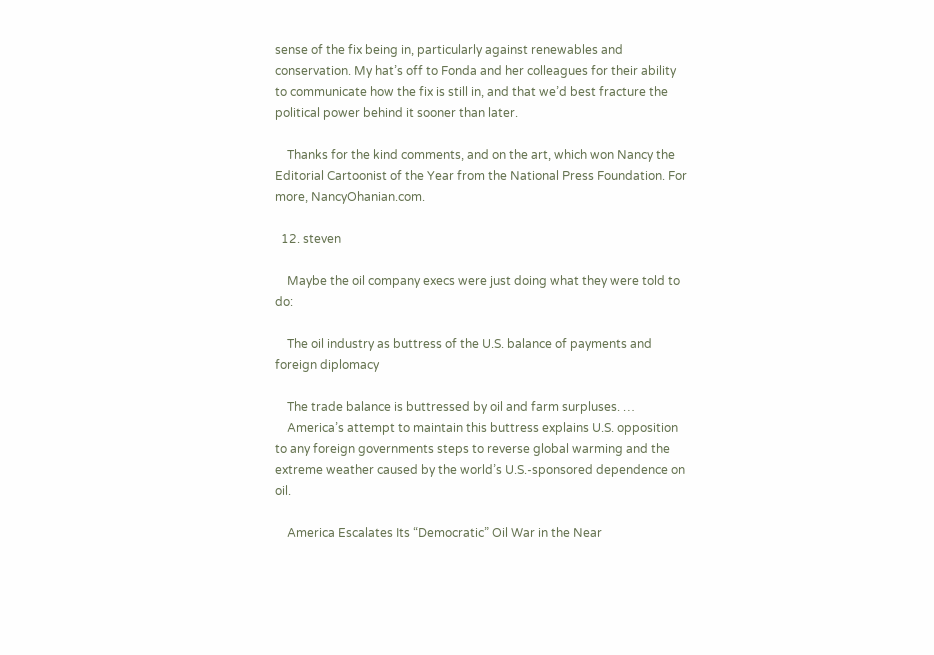sense of the fix being in, particularly against renewables and conservation. My hat’s off to Fonda and her colleagues for their ability to communicate how the fix is still in, and that we’d best fracture the political power behind it sooner than later.

    Thanks for the kind comments, and on the art, which won Nancy the Editorial Cartoonist of the Year from the National Press Foundation. For more, NancyOhanian.com.

  12. steven

    Maybe the oil company execs were just doing what they were told to do:

    The oil industry as buttress of the U.S. balance of payments and foreign diplomacy

    The trade balance is buttressed by oil and farm surpluses. …
    America’s attempt to maintain this buttress explains U.S. opposition to any foreign governments steps to reverse global warming and the extreme weather caused by the world’s U.S.-sponsored dependence on oil.

    America Escalates Its “Democratic” Oil War in the Near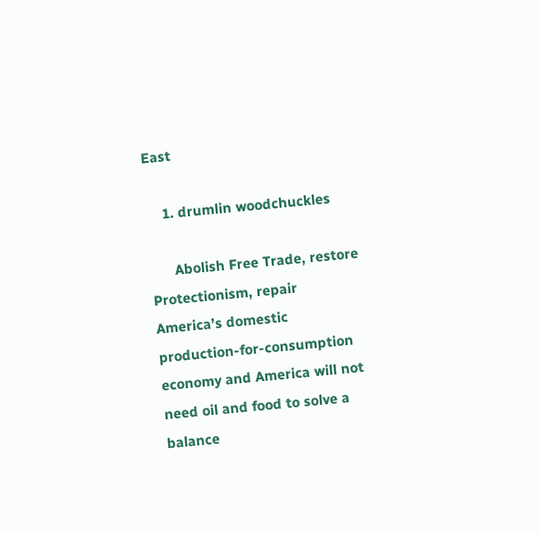East

    1. drumlin woodchuckles

      Abolish Free Trade, restore Protectionism, repair America’s domestic production-for-consumption economy and America will not need oil and food to solve a balance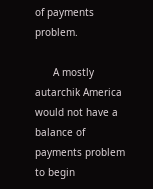of payments problem.

      A mostly autarchik America would not have a balance of payments problem to begin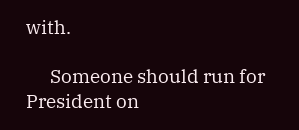with.

      Someone should run for President on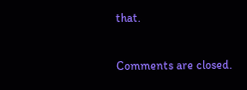that.

Comments are closed.